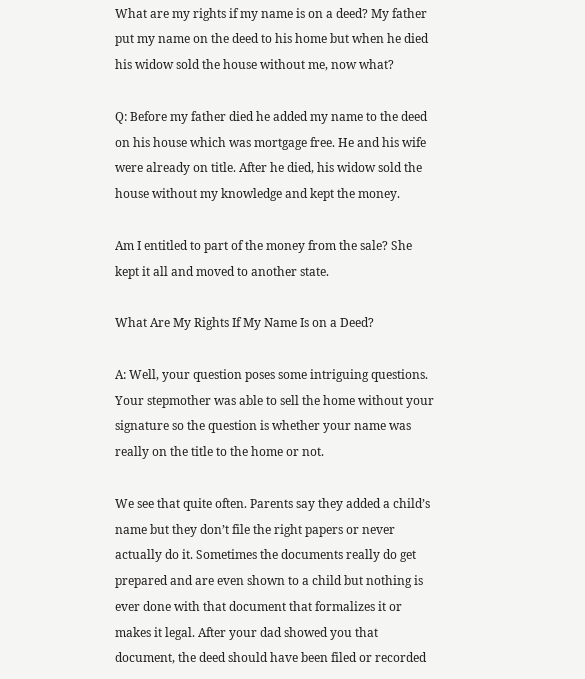What are my rights if my name is on a deed? My father put my name on the deed to his home but when he died his widow sold the house without me, now what?

Q: Before my father died he added my name to the deed on his house which was mortgage free. He and his wife were already on title. After he died, his widow sold the house without my knowledge and kept the money.

Am I entitled to part of the money from the sale? She kept it all and moved to another state.

What Are My Rights If My Name Is on a Deed?

A: Well, your question poses some intriguing questions. Your stepmother was able to sell the home without your signature so the question is whether your name was really on the title to the home or not.

We see that quite often. Parents say they added a child’s name but they don’t file the right papers or never actually do it. Sometimes the documents really do get prepared and are even shown to a child but nothing is ever done with that document that formalizes it or makes it legal. After your dad showed you that document, the deed should have been filed or recorded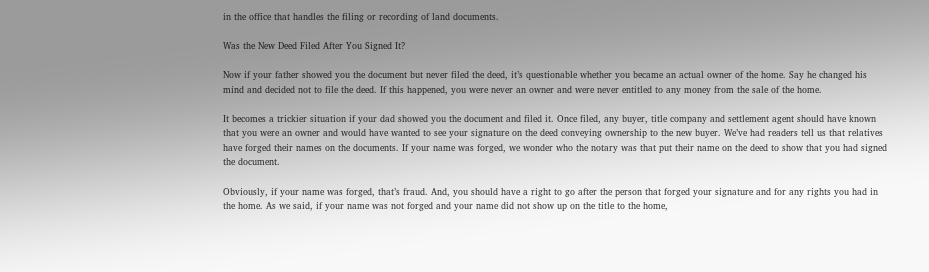in the office that handles the filing or recording of land documents.

Was the New Deed Filed After You Signed It?

Now if your father showed you the document but never filed the deed, it’s questionable whether you became an actual owner of the home. Say he changed his mind and decided not to file the deed. If this happened, you were never an owner and were never entitled to any money from the sale of the home.

It becomes a trickier situation if your dad showed you the document and filed it. Once filed, any buyer, title company and settlement agent should have known that you were an owner and would have wanted to see your signature on the deed conveying ownership to the new buyer. We’ve had readers tell us that relatives have forged their names on the documents. If your name was forged, we wonder who the notary was that put their name on the deed to show that you had signed the document.

Obviously, if your name was forged, that’s fraud. And, you should have a right to go after the person that forged your signature and for any rights you had in the home. As we said, if your name was not forged and your name did not show up on the title to the home,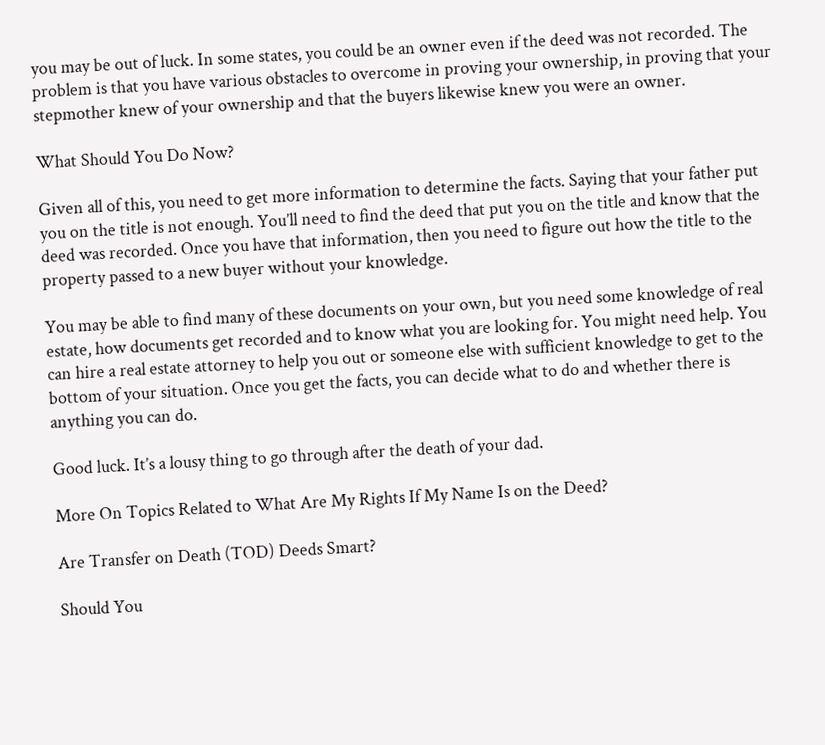you may be out of luck. In some states, you could be an owner even if the deed was not recorded. The problem is that you have various obstacles to overcome in proving your ownership, in proving that your stepmother knew of your ownership and that the buyers likewise knew you were an owner.

What Should You Do Now?

Given all of this, you need to get more information to determine the facts. Saying that your father put you on the title is not enough. You’ll need to find the deed that put you on the title and know that the deed was recorded. Once you have that information, then you need to figure out how the title to the property passed to a new buyer without your knowledge.

You may be able to find many of these documents on your own, but you need some knowledge of real estate, how documents get recorded and to know what you are looking for. You might need help. You can hire a real estate attorney to help you out or someone else with sufficient knowledge to get to the bottom of your situation. Once you get the facts, you can decide what to do and whether there is anything you can do.

Good luck. It’s a lousy thing to go through after the death of your dad.

More On Topics Related to What Are My Rights If My Name Is on the Deed?

Are Transfer on Death (TOD) Deeds Smart?

Should You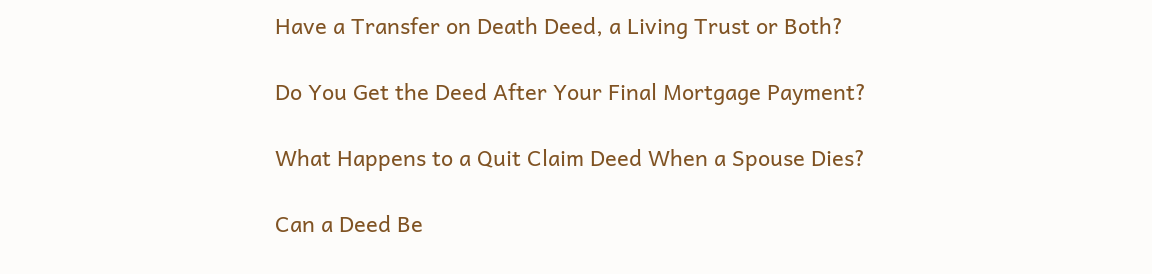Have a Transfer on Death Deed, a Living Trust or Both?

Do You Get the Deed After Your Final Mortgage Payment?

What Happens to a Quit Claim Deed When a Spouse Dies?

Can a Deed Be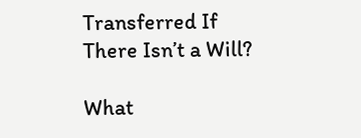Transferred If There Isn’t a Will?

What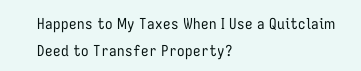Happens to My Taxes When I Use a Quitclaim Deed to Transfer Property?